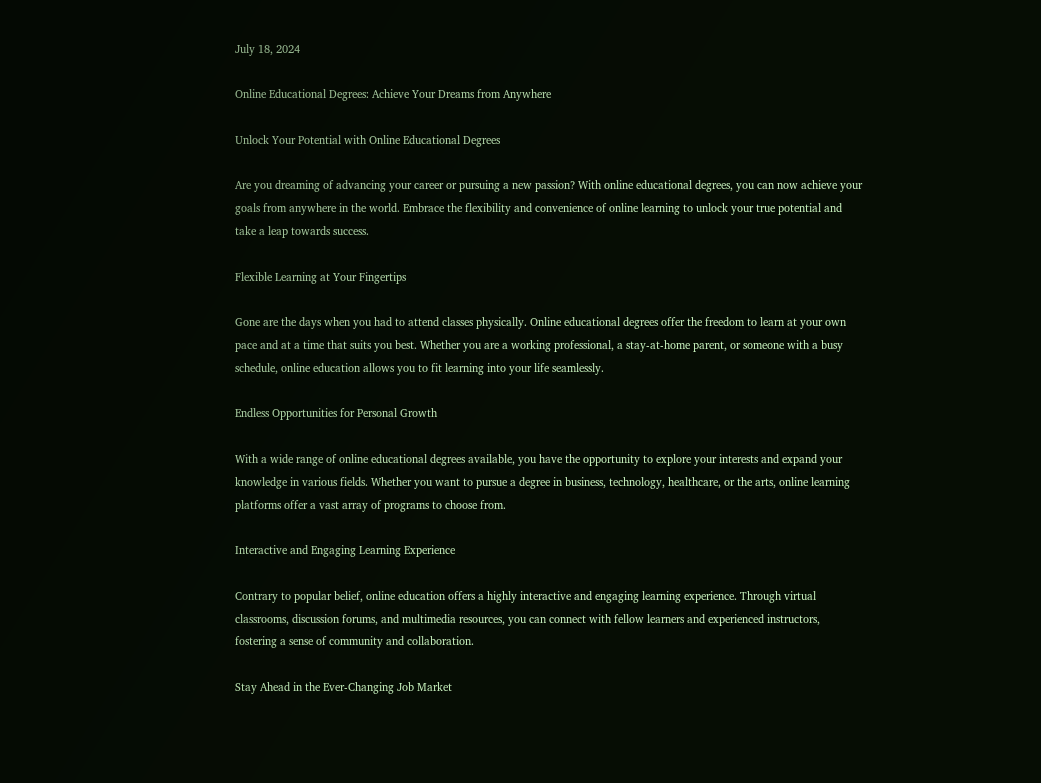July 18, 2024

Online Educational Degrees: Achieve Your Dreams from Anywhere

Unlock Your Potential with Online Educational Degrees

Are you dreaming of advancing your career or pursuing a new passion? With online educational degrees, you can now achieve your goals from anywhere in the world. Embrace the flexibility and convenience of online learning to unlock your true potential and take a leap towards success.

Flexible Learning at Your Fingertips

Gone are the days when you had to attend classes physically. Online educational degrees offer the freedom to learn at your own pace and at a time that suits you best. Whether you are a working professional, a stay-at-home parent, or someone with a busy schedule, online education allows you to fit learning into your life seamlessly.

Endless Opportunities for Personal Growth

With a wide range of online educational degrees available, you have the opportunity to explore your interests and expand your knowledge in various fields. Whether you want to pursue a degree in business, technology, healthcare, or the arts, online learning platforms offer a vast array of programs to choose from.

Interactive and Engaging Learning Experience

Contrary to popular belief, online education offers a highly interactive and engaging learning experience. Through virtual classrooms, discussion forums, and multimedia resources, you can connect with fellow learners and experienced instructors, fostering a sense of community and collaboration.

Stay Ahead in the Ever-Changing Job Market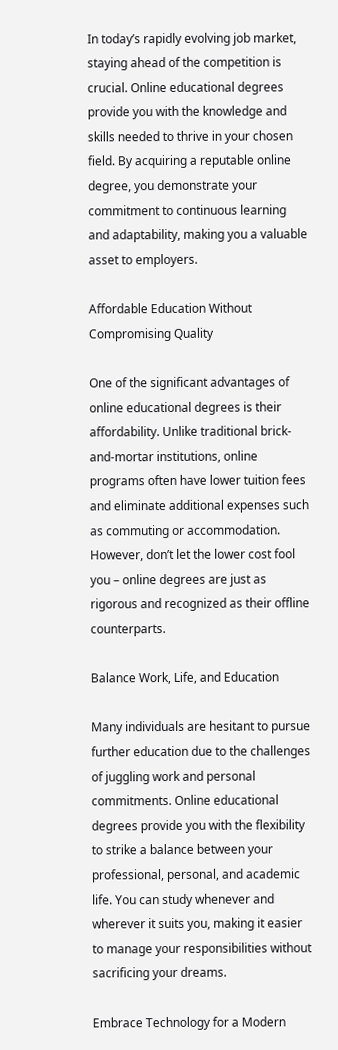In today’s rapidly evolving job market, staying ahead of the competition is crucial. Online educational degrees provide you with the knowledge and skills needed to thrive in your chosen field. By acquiring a reputable online degree, you demonstrate your commitment to continuous learning and adaptability, making you a valuable asset to employers.

Affordable Education Without Compromising Quality

One of the significant advantages of online educational degrees is their affordability. Unlike traditional brick-and-mortar institutions, online programs often have lower tuition fees and eliminate additional expenses such as commuting or accommodation. However, don’t let the lower cost fool you – online degrees are just as rigorous and recognized as their offline counterparts.

Balance Work, Life, and Education

Many individuals are hesitant to pursue further education due to the challenges of juggling work and personal commitments. Online educational degrees provide you with the flexibility to strike a balance between your professional, personal, and academic life. You can study whenever and wherever it suits you, making it easier to manage your responsibilities without sacrificing your dreams.

Embrace Technology for a Modern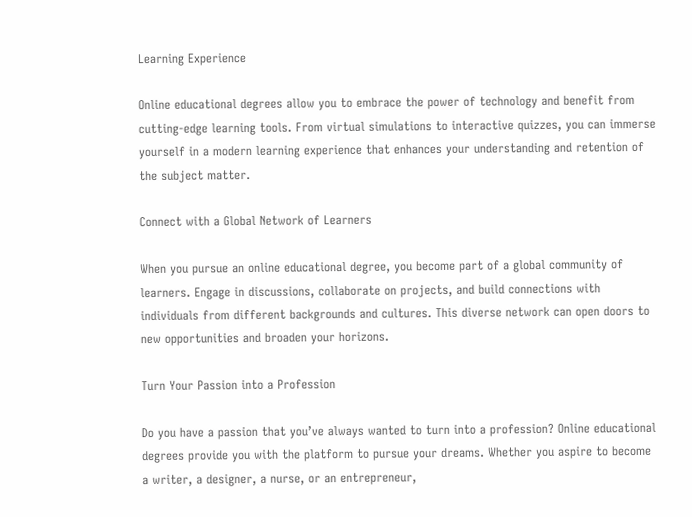Learning Experience

Online educational degrees allow you to embrace the power of technology and benefit from cutting-edge learning tools. From virtual simulations to interactive quizzes, you can immerse yourself in a modern learning experience that enhances your understanding and retention of the subject matter.

Connect with a Global Network of Learners

When you pursue an online educational degree, you become part of a global community of learners. Engage in discussions, collaborate on projects, and build connections with individuals from different backgrounds and cultures. This diverse network can open doors to new opportunities and broaden your horizons.

Turn Your Passion into a Profession

Do you have a passion that you’ve always wanted to turn into a profession? Online educational degrees provide you with the platform to pursue your dreams. Whether you aspire to become a writer, a designer, a nurse, or an entrepreneur,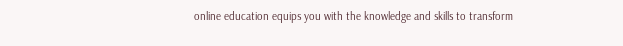online education equips you with the knowledge and skills to transform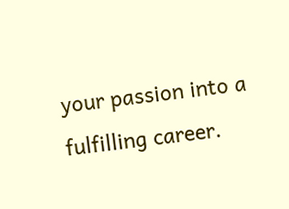your passion into a fulfilling career.